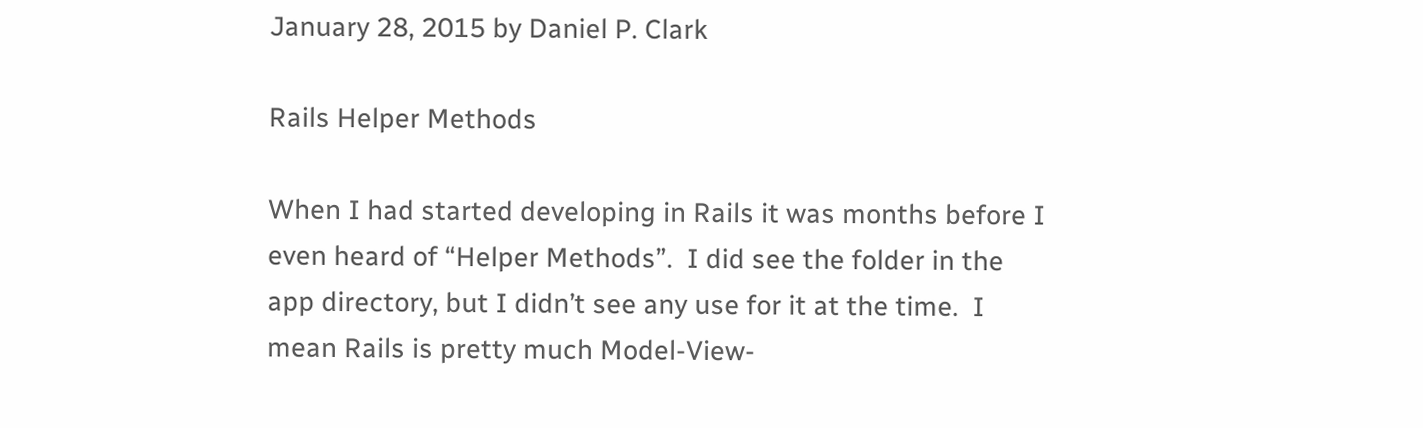January 28, 2015 by Daniel P. Clark

Rails Helper Methods

When I had started developing in Rails it was months before I even heard of “Helper Methods”.  I did see the folder in the app directory, but I didn’t see any use for it at the time.  I mean Rails is pretty much Model-View-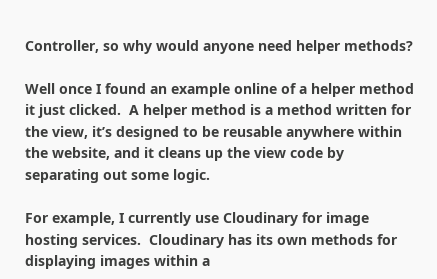Controller, so why would anyone need helper methods?

Well once I found an example online of a helper method it just clicked.  A helper method is a method written for the view, it’s designed to be reusable anywhere within the website, and it cleans up the view code by separating out some logic.

For example, I currently use Cloudinary for image hosting services.  Cloudinary has its own methods for displaying images within a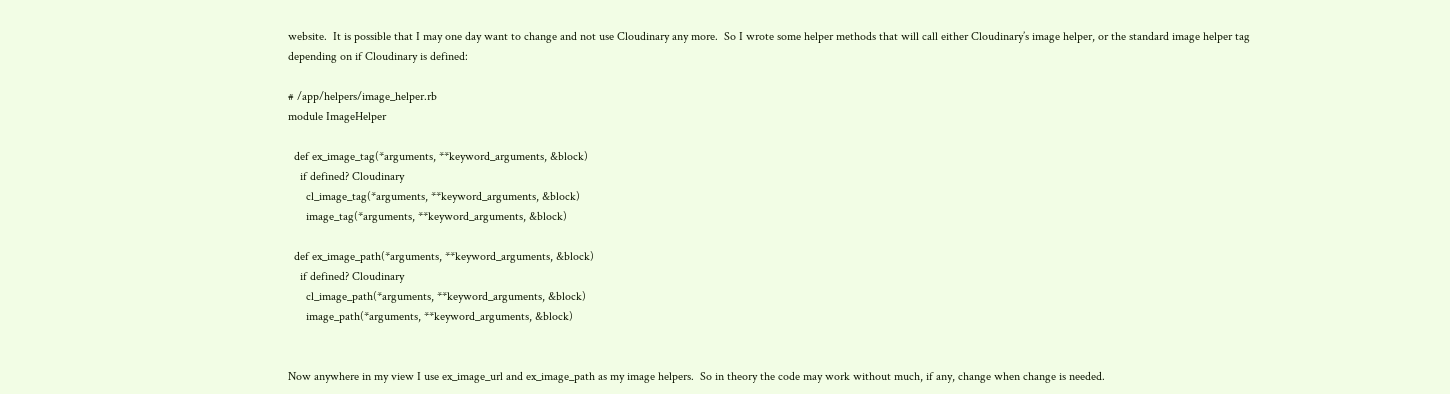website.  It is possible that I may one day want to change and not use Cloudinary any more.  So I wrote some helper methods that will call either Cloudinary’s image helper, or the standard image helper tag depending on if Cloudinary is defined:

# /app/helpers/image_helper.rb
module ImageHelper

  def ex_image_tag(*arguments, **keyword_arguments, &block)
    if defined? Cloudinary
      cl_image_tag(*arguments, **keyword_arguments, &block)
      image_tag(*arguments, **keyword_arguments, &block)

  def ex_image_path(*arguments, **keyword_arguments, &block)
    if defined? Cloudinary
      cl_image_path(*arguments, **keyword_arguments, &block)
      image_path(*arguments, **keyword_arguments, &block)


Now anywhere in my view I use ex_image_url and ex_image_path as my image helpers.  So in theory the code may work without much, if any, change when change is needed.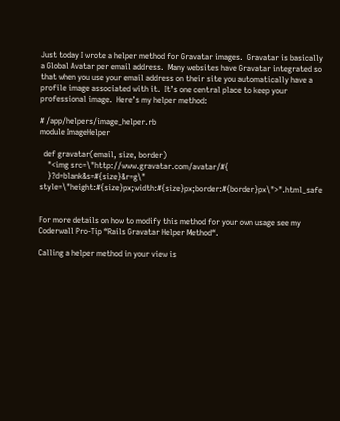Just today I wrote a helper method for Gravatar images.  Gravatar is basically a Global Avatar per email address.  Many websites have Gravatar integrated so that when you use your email address on their site you automatically have a profile image associated with it.  It’s one central place to keep your professional image.  Here’s my helper method:

# /app/helpers/image_helper.rb
module ImageHelper

  def gravatar(email, size, border)
    "<img src=\"http://www.gravatar.com/avatar/#{
    }?d=blank&s=#{size}&r=g\" style=\"height:#{size}px;width:#{size}px;border:#{border}px\">".html_safe


For more details on how to modify this method for your own usage see my Coderwall Pro-Tip “Rails Gravatar Helper Method“.

Calling a helper method in your view is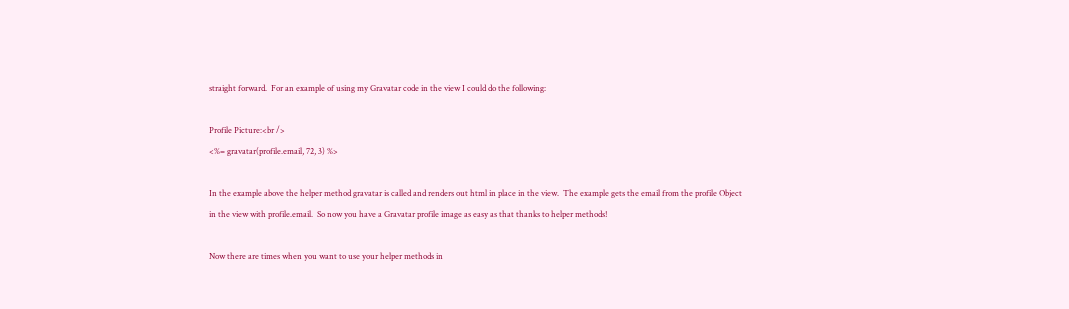straight forward.  For an example of using my Gravatar code in the view I could do the following:

Profile Picture:<br />
<%= gravatar(profile.email, 72, 3) %>

In the example above the helper method gravatar is called and renders out html in place in the view.  The example gets the email from the profile Object in the view with profile.email.  So now you have a Gravatar profile image as easy as that thanks to helper methods!

Now there are times when you want to use your helper methods in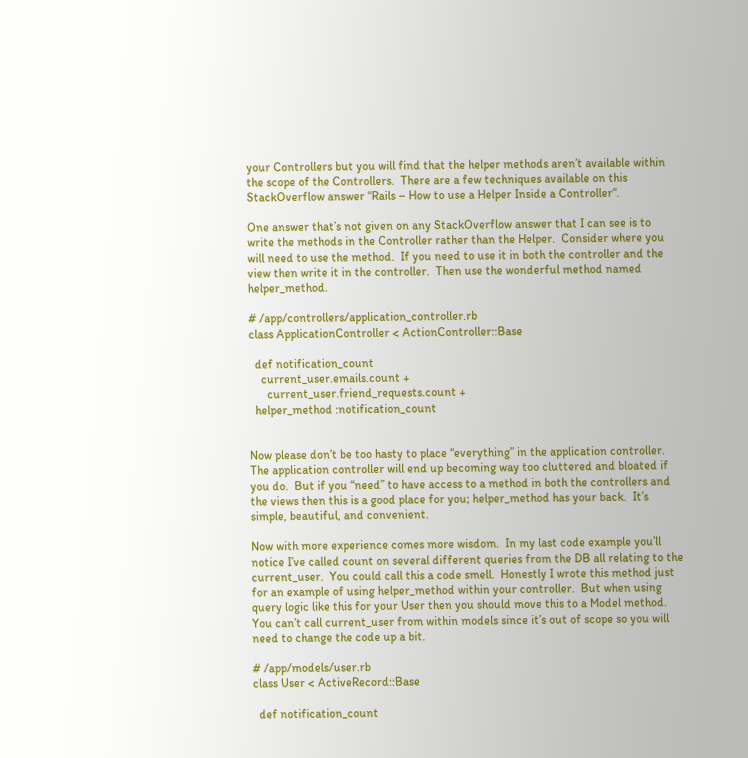your Controllers but you will find that the helper methods aren’t available within the scope of the Controllers.  There are a few techniques available on this StackOverflow answer “Rails – How to use a Helper Inside a Controller“.

One answer that’s not given on any StackOverflow answer that I can see is to write the methods in the Controller rather than the Helper.  Consider where you will need to use the method.  If you need to use it in both the controller and the view then write it in the controller.  Then use the wonderful method named helper_method.

# /app/controllers/application_controller.rb
class ApplicationController < ActionController::Base

  def notification_count
    current_user.emails.count +
      current_user.friend_requests.count +
  helper_method :notification_count


Now please don’t be too hasty to place “everything” in the application controller.  The application controller will end up becoming way too cluttered and bloated if you do.  But if you “need” to have access to a method in both the controllers and the views then this is a good place for you; helper_method has your back.  It’s simple, beautiful, and convenient.

Now with more experience comes more wisdom.  In my last code example you’ll notice I’ve called count on several different queries from the DB all relating to the current_user.  You could call this a code smell.  Honestly I wrote this method just for an example of using helper_method within your controller.  But when using query logic like this for your User then you should move this to a Model method.  You can’t call current_user from within models since it’s out of scope so you will need to change the code up a bit.

# /app/models/user.rb
class User < ActiveRecord::Base

  def notification_count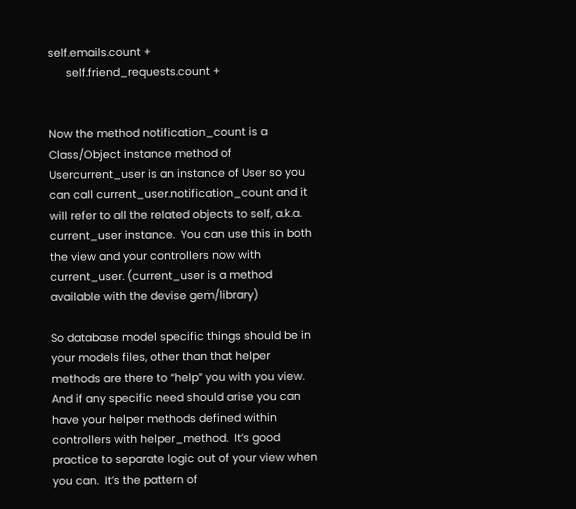self.emails.count +
      self.friend_requests.count +


Now the method notification_count is a Class/Object instance method of Usercurrent_user is an instance of User so you can call current_user.notification_count and it will refer to all the related objects to self, a.k.a. current_user instance.  You can use this in both the view and your controllers now with current_user. (current_user is a method available with the devise gem/library)

So database model specific things should be in your models files, other than that helper methods are there to “help” you with you view.  And if any specific need should arise you can have your helper methods defined within controllers with helper_method.  It’s good practice to separate logic out of your view when you can.  It’s the pattern of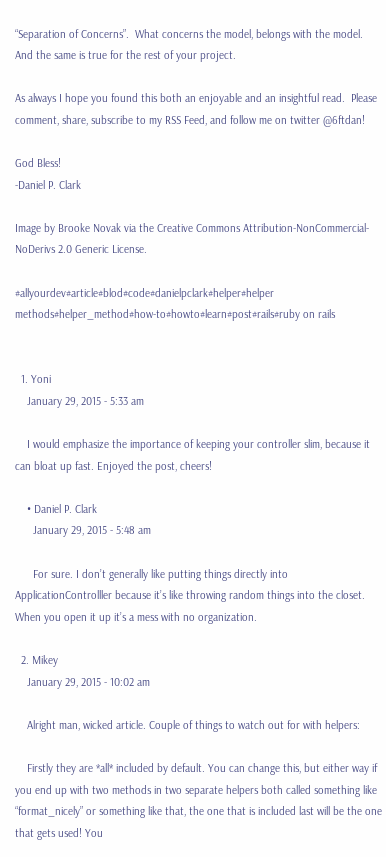“Separation of Concerns”.  What concerns the model, belongs with the model.  And the same is true for the rest of your project.

As always I hope you found this both an enjoyable and an insightful read.  Please comment, share, subscribe to my RSS Feed, and follow me on twitter @6ftdan!

God Bless!
-Daniel P. Clark

Image by Brooke Novak via the Creative Commons Attribution-NonCommercial-NoDerivs 2.0 Generic License.

#allyourdev#article#blod#code#danielpclark#helper#helper methods#helper_method#how-to#howto#learn#post#rails#ruby on rails


  1. Yoni
    January 29, 2015 - 5:33 am

    I would emphasize the importance of keeping your controller slim, because it can bloat up fast. Enjoyed the post, cheers!

    • Daniel P. Clark
      January 29, 2015 - 5:48 am

      For sure. I don’t generally like putting things directly into ApplicationControlller because it’s like throwing random things into the closet. When you open it up it’s a mess with no organization.

  2. Mikey
    January 29, 2015 - 10:02 am

    Alright man, wicked article. Couple of things to watch out for with helpers:

    Firstly they are *all* included by default. You can change this, but either way if you end up with two methods in two separate helpers both called something like “format_nicely” or something like that, the one that is included last will be the one that gets used! You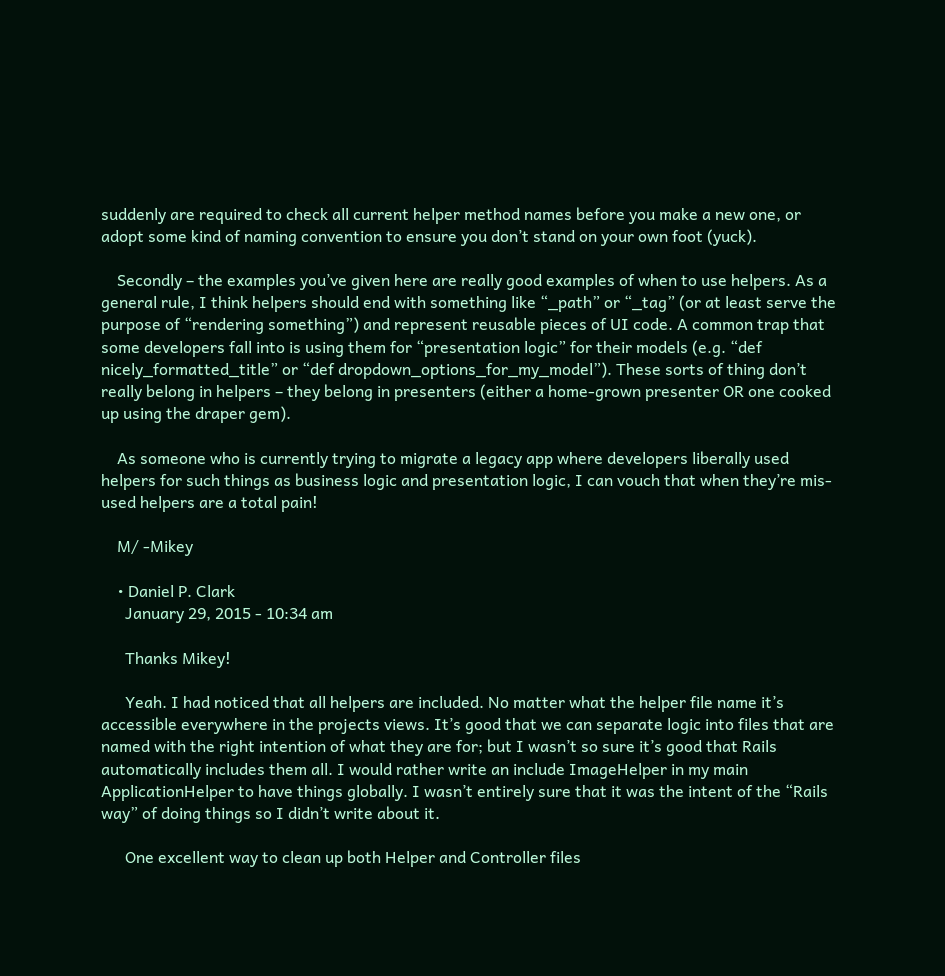suddenly are required to check all current helper method names before you make a new one, or adopt some kind of naming convention to ensure you don’t stand on your own foot (yuck).

    Secondly – the examples you’ve given here are really good examples of when to use helpers. As a general rule, I think helpers should end with something like “_path” or “_tag” (or at least serve the purpose of “rendering something”) and represent reusable pieces of UI code. A common trap that some developers fall into is using them for “presentation logic” for their models (e.g. “def nicely_formatted_title” or “def dropdown_options_for_my_model”). These sorts of thing don’t really belong in helpers – they belong in presenters (either a home-grown presenter OR one cooked up using the draper gem).

    As someone who is currently trying to migrate a legacy app where developers liberally used helpers for such things as business logic and presentation logic, I can vouch that when they’re mis-used helpers are a total pain!

    M/ -Mikey

    • Daniel P. Clark
      January 29, 2015 - 10:34 am

      Thanks Mikey!

      Yeah. I had noticed that all helpers are included. No matter what the helper file name it’s accessible everywhere in the projects views. It’s good that we can separate logic into files that are named with the right intention of what they are for; but I wasn’t so sure it’s good that Rails automatically includes them all. I would rather write an include ImageHelper in my main ApplicationHelper to have things globally. I wasn’t entirely sure that it was the intent of the “Rails way” of doing things so I didn’t write about it.

      One excellent way to clean up both Helper and Controller files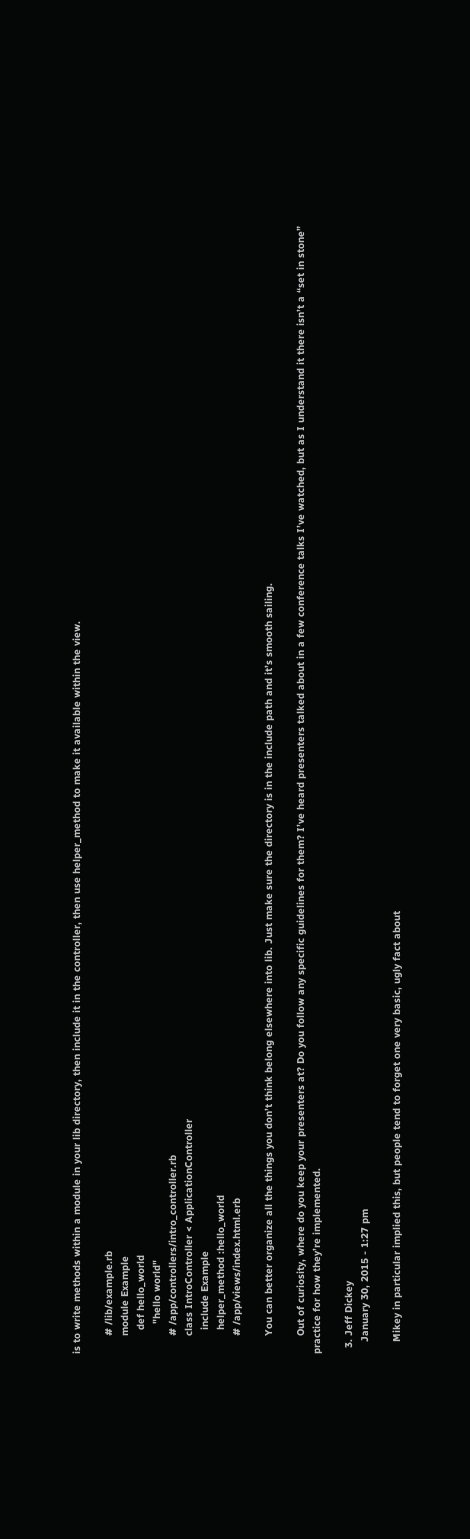is to write methods within a module in your lib directory, then include it in the controller, then use helper_method to make it available within the view.

      # /lib/example.rb
      module Example
        def hello_world
          "hello world"
      # /app/controllers/intro_controller.rb
      class IntroController < ApplicationController
        include Example
        helper_method :hello_world
      # /app/views/index.html.erb

      You can better organize all the things you don’t think belong elsewhere into lib. Just make sure the directory is in the include path and it’s smooth sailing.

      Out of curiosity, where do you keep your presenters at? Do you follow any specific guidelines for them? I’ve heard presenters talked about in a few conference talks I’ve watched, but as I understand it there isn’t a “set in stone” practice for how they’re implemented.

  3. Jeff Dickey
    January 30, 2015 - 1:27 pm

    Mikey in particular implied this, but people tend to forget one very basic, ugly fact about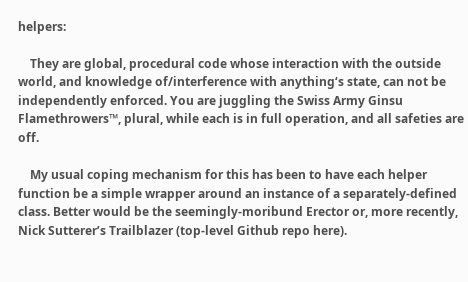helpers:

    They are global, procedural code whose interaction with the outside world, and knowledge of/interference with anything‘s state, can not be independently enforced. You are juggling the Swiss Army Ginsu Flamethrowers™, plural, while each is in full operation, and all safeties are off.

    My usual coping mechanism for this has been to have each helper function be a simple wrapper around an instance of a separately-defined class. Better would be the seemingly-moribund Erector or, more recently, Nick Sutterer’s Trailblazer (top-level Github repo here).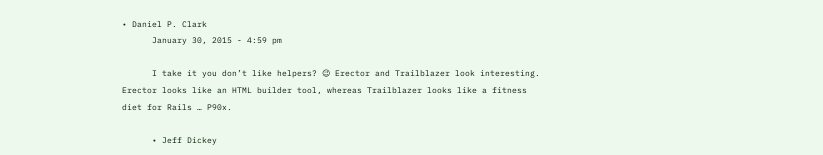• Daniel P. Clark
      January 30, 2015 - 4:59 pm

      I take it you don’t like helpers? 😉 Erector and Trailblazer look interesting. Erector looks like an HTML builder tool, whereas Trailblazer looks like a fitness diet for Rails … P90x.

      • Jeff Dickey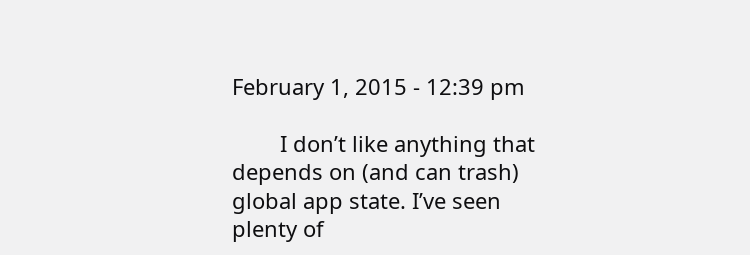February 1, 2015 - 12:39 pm

        I don’t like anything that depends on (and can trash) global app state. I’ve seen plenty of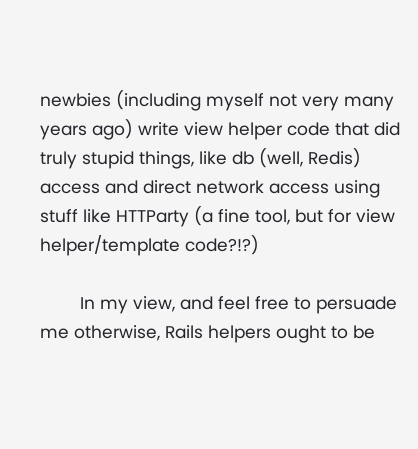newbies (including myself not very many years ago) write view helper code that did truly stupid things, like db (well, Redis) access and direct network access using stuff like HTTParty (a fine tool, but for view helper/template code?!?)

        In my view, and feel free to persuade me otherwise, Rails helpers ought to be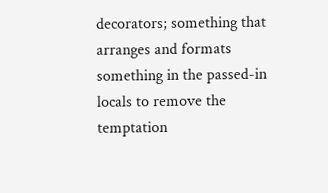decorators; something that arranges and formats something in the passed-in locals to remove the temptation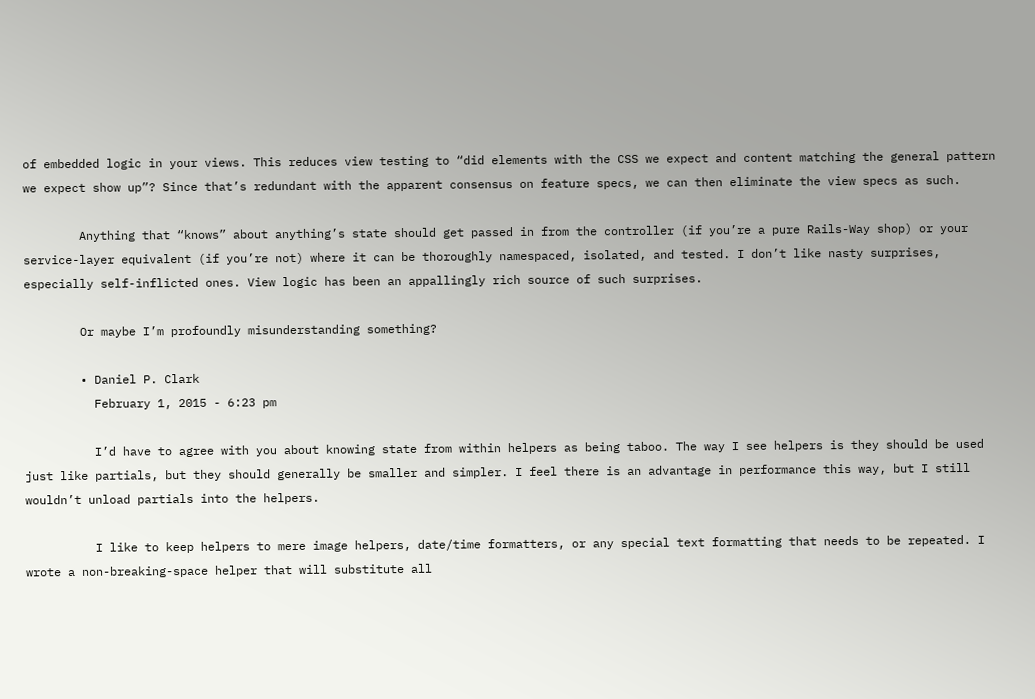of embedded logic in your views. This reduces view testing to “did elements with the CSS we expect and content matching the general pattern we expect show up”? Since that’s redundant with the apparent consensus on feature specs, we can then eliminate the view specs as such.

        Anything that “knows” about anything’s state should get passed in from the controller (if you’re a pure Rails-Way shop) or your service-layer equivalent (if you’re not) where it can be thoroughly namespaced, isolated, and tested. I don’t like nasty surprises, especially self-inflicted ones. View logic has been an appallingly rich source of such surprises.

        Or maybe I’m profoundly misunderstanding something?

        • Daniel P. Clark
          February 1, 2015 - 6:23 pm

          I’d have to agree with you about knowing state from within helpers as being taboo. The way I see helpers is they should be used just like partials, but they should generally be smaller and simpler. I feel there is an advantage in performance this way, but I still wouldn’t unload partials into the helpers.

          I like to keep helpers to mere image helpers, date/time formatters, or any special text formatting that needs to be repeated. I wrote a non-breaking-space helper that will substitute all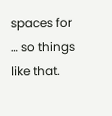spaces for   … so things like that.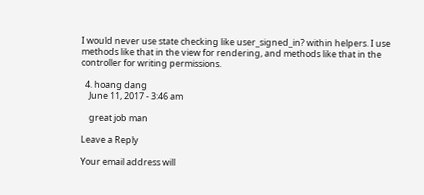I would never use state checking like user_signed_in? within helpers. I use methods like that in the view for rendering, and methods like that in the controller for writing permissions.

  4. hoang dang
    June 11, 2017 - 3:46 am

    great job man

Leave a Reply

Your email address will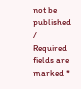not be published / Required fields are marked *